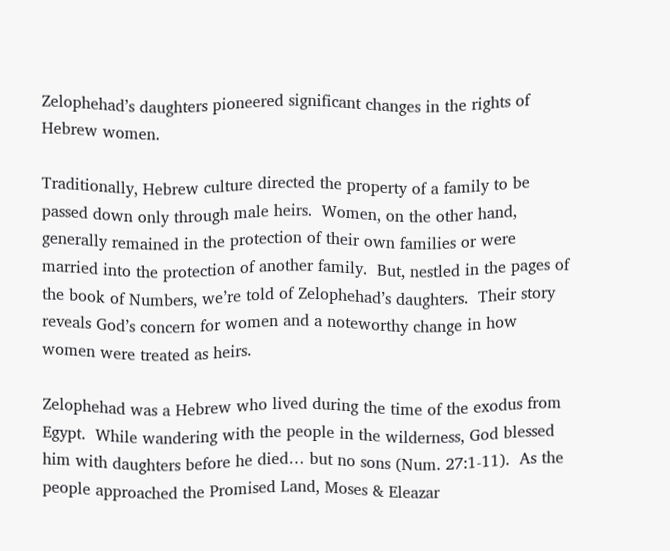Zelophehad’s daughters pioneered significant changes in the rights of Hebrew women.

Traditionally, Hebrew culture directed the property of a family to be passed down only through male heirs.  Women, on the other hand, generally remained in the protection of their own families or were married into the protection of another family.  But, nestled in the pages of the book of Numbers, we’re told of Zelophehad’s daughters.  Their story reveals God’s concern for women and a noteworthy change in how women were treated as heirs.

Zelophehad was a Hebrew who lived during the time of the exodus from Egypt.  While wandering with the people in the wilderness, God blessed him with daughters before he died… but no sons (Num. 27:1-11).  As the people approached the Promised Land, Moses & Eleazar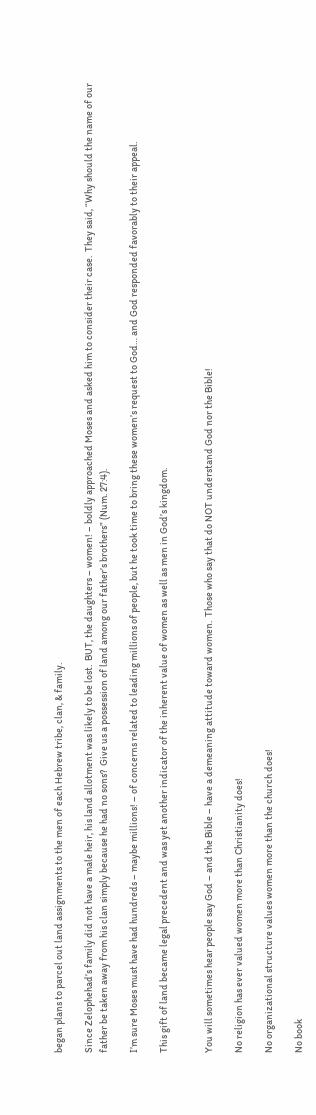began plans to parcel out land assignments to the men of each Hebrew tribe, clan, & family.

Since Zelophehad’s family did not have a male heir, his land allotment was likely to be lost.  BUT, the daughters – women! – boldly approached Moses and asked him to consider their case.  They said, “Why should the name of our father be taken away from his clan simply because he had no sons?  Give us a possession of land among our father’s brothers” (Num. 27:4).

I’m sure Moses must have had hundreds – maybe millions! – of concerns related to leading millions of people, but he took time to bring these women’s request to God… and God responded favorably to their appeal.

This gift of land became legal precedent and was yet another indicator of the inherent value of women as well as men in God’s kingdom.


You will sometimes hear people say God – and the Bible – have a demeaning attitude toward women.  Those who say that do NOT understand God nor the Bible!

No religion has ever valued women more than Christianity does!

No organizational structure values women more than the church does!

No book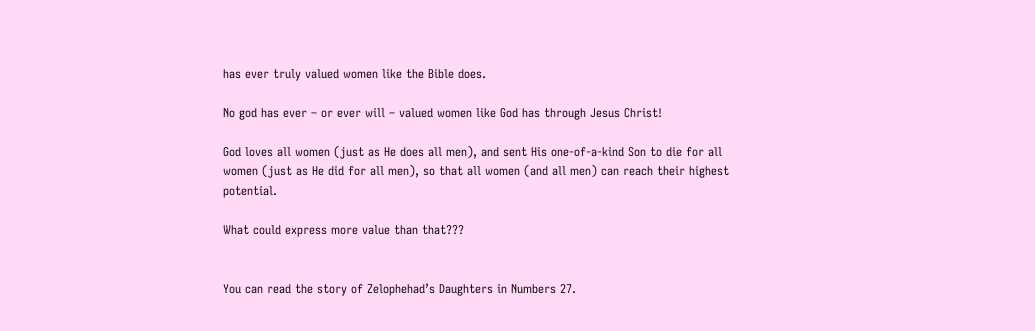has ever truly valued women like the Bible does.

No god has ever – or ever will – valued women like God has through Jesus Christ!

God loves all women (just as He does all men), and sent His one-of-a-kind Son to die for all women (just as He did for all men), so that all women (and all men) can reach their highest potential.

What could express more value than that???


You can read the story of Zelophehad’s Daughters in Numbers 27.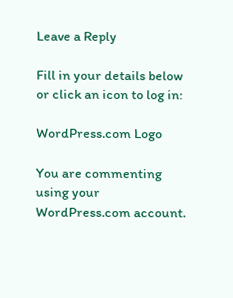Leave a Reply

Fill in your details below or click an icon to log in:

WordPress.com Logo

You are commenting using your WordPress.com account.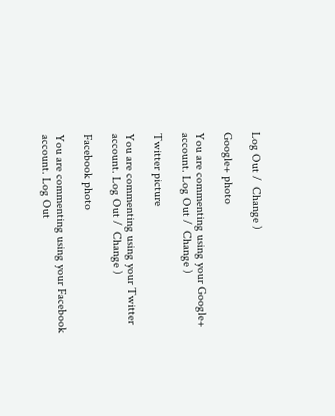Log Out /  Change )

Google+ photo

You are commenting using your Google+ account. Log Out /  Change )

Twitter picture

You are commenting using your Twitter account. Log Out /  Change )

Facebook photo

You are commenting using your Facebook account. Log Out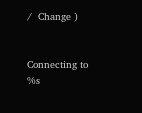/  Change )


Connecting to %s